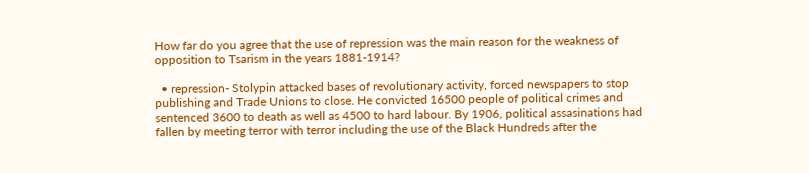How far do you agree that the use of repression was the main reason for the weakness of opposition to Tsarism in the years 1881-1914?

  • repression- Stolypin attacked bases of revolutionary activity, forced newspapers to stop publishing and Trade Unions to close. He convicted 16500 people of political crimes and sentenced 3600 to death as well as 4500 to hard labour. By 1906, political assasinations had fallen by meeting terror with terror including the use of the Black Hundreds after the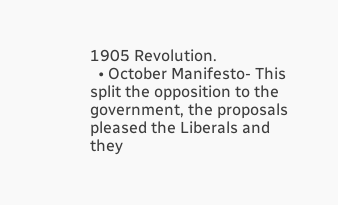1905 Revolution.
  • October Manifesto- This split the opposition to the government, the proposals pleased the Liberals and they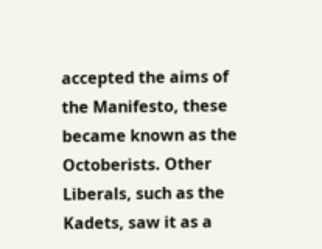accepted the aims of the Manifesto, these became known as the Octoberists. Other Liberals, such as the Kadets, saw it as a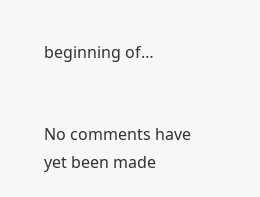beginning of…


No comments have yet been made